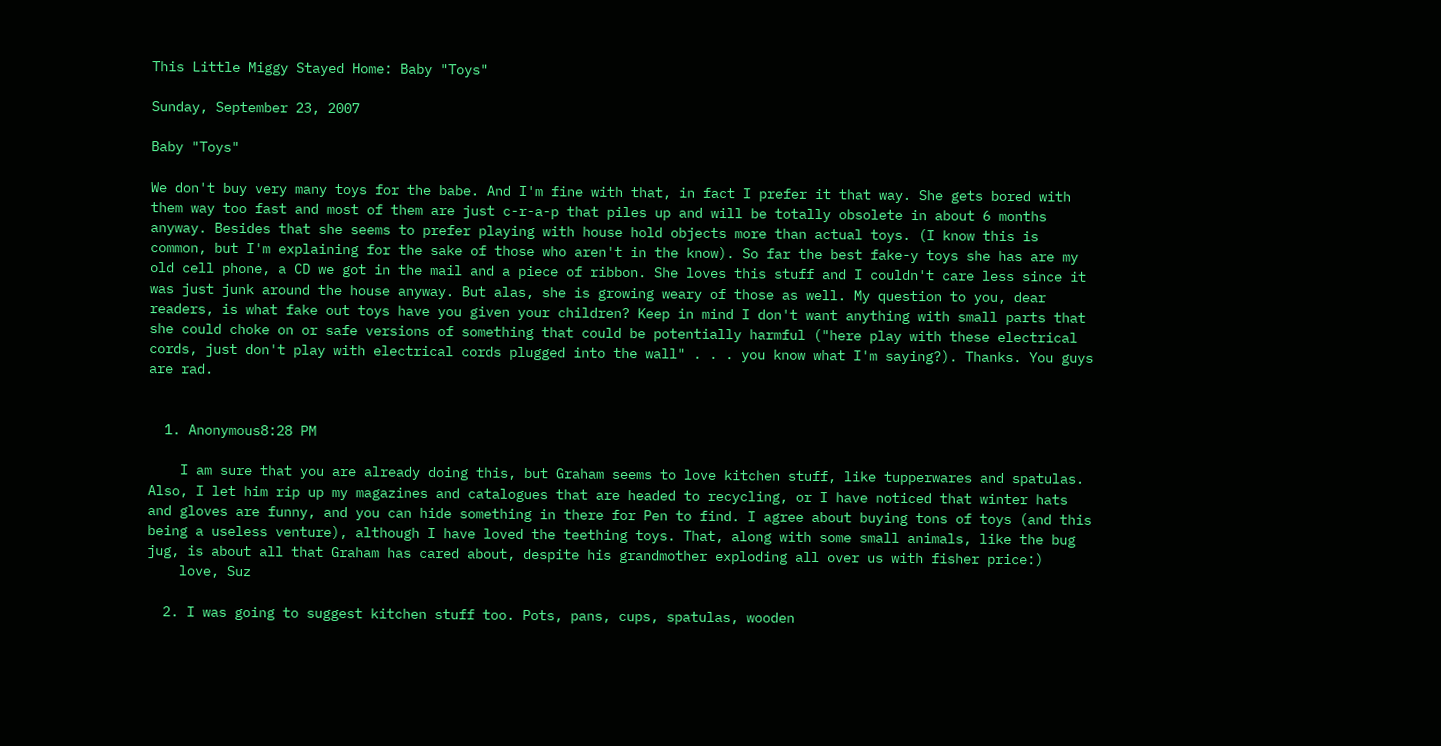This Little Miggy Stayed Home: Baby "Toys"

Sunday, September 23, 2007

Baby "Toys"

We don't buy very many toys for the babe. And I'm fine with that, in fact I prefer it that way. She gets bored with them way too fast and most of them are just c-r-a-p that piles up and will be totally obsolete in about 6 months anyway. Besides that she seems to prefer playing with house hold objects more than actual toys. (I know this is common, but I'm explaining for the sake of those who aren't in the know). So far the best fake-y toys she has are my old cell phone, a CD we got in the mail and a piece of ribbon. She loves this stuff and I couldn't care less since it was just junk around the house anyway. But alas, she is growing weary of those as well. My question to you, dear readers, is what fake out toys have you given your children? Keep in mind I don't want anything with small parts that she could choke on or safe versions of something that could be potentially harmful ("here play with these electrical cords, just don't play with electrical cords plugged into the wall" . . . you know what I'm saying?). Thanks. You guys are rad.


  1. Anonymous8:28 PM

    I am sure that you are already doing this, but Graham seems to love kitchen stuff, like tupperwares and spatulas. Also, I let him rip up my magazines and catalogues that are headed to recycling, or I have noticed that winter hats and gloves are funny, and you can hide something in there for Pen to find. I agree about buying tons of toys (and this being a useless venture), although I have loved the teething toys. That, along with some small animals, like the bug jug, is about all that Graham has cared about, despite his grandmother exploding all over us with fisher price:)
    love, Suz

  2. I was going to suggest kitchen stuff too. Pots, pans, cups, spatulas, wooden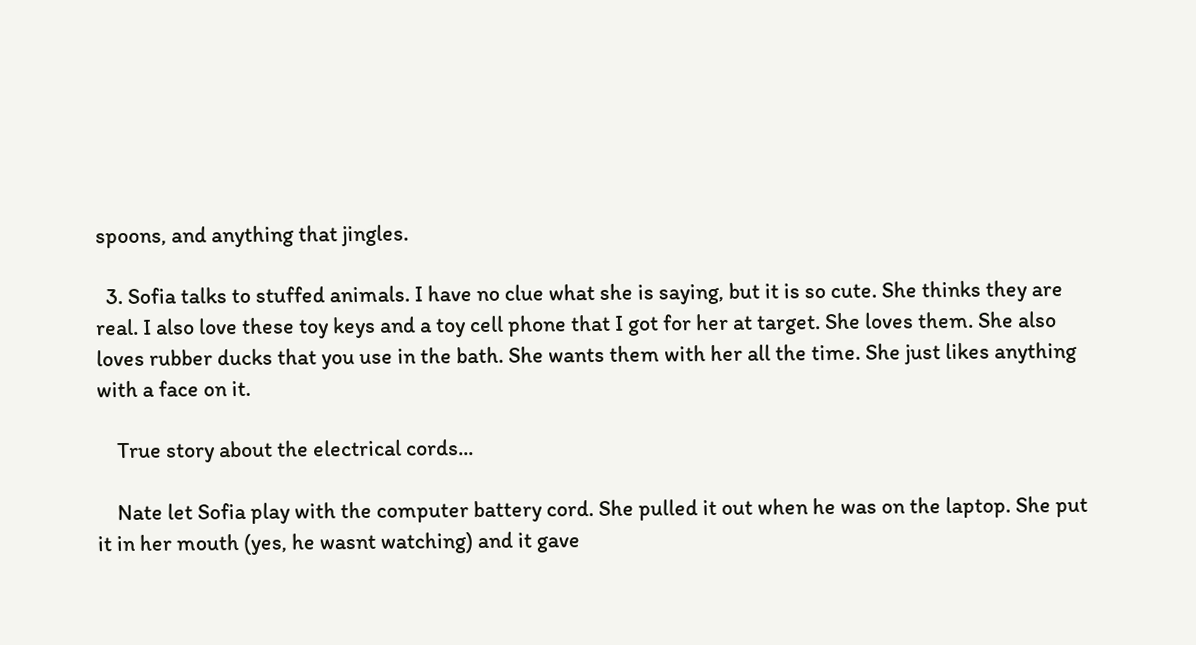spoons, and anything that jingles.

  3. Sofia talks to stuffed animals. I have no clue what she is saying, but it is so cute. She thinks they are real. I also love these toy keys and a toy cell phone that I got for her at target. She loves them. She also loves rubber ducks that you use in the bath. She wants them with her all the time. She just likes anything with a face on it.

    True story about the electrical cords...

    Nate let Sofia play with the computer battery cord. She pulled it out when he was on the laptop. She put it in her mouth (yes, he wasnt watching) and it gave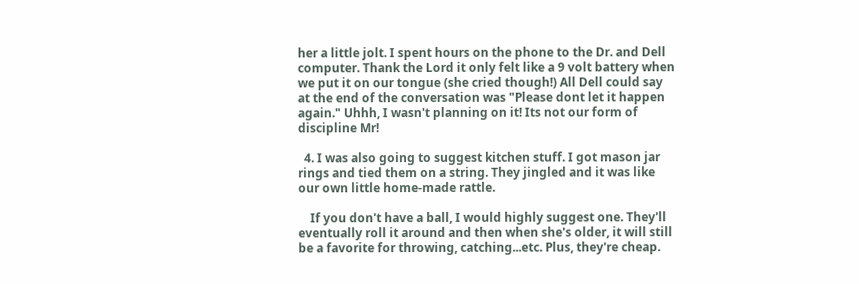her a little jolt. I spent hours on the phone to the Dr. and Dell computer. Thank the Lord it only felt like a 9 volt battery when we put it on our tongue (she cried though!) All Dell could say at the end of the conversation was "Please dont let it happen again." Uhhh, I wasn't planning on it! Its not our form of discipline Mr!

  4. I was also going to suggest kitchen stuff. I got mason jar rings and tied them on a string. They jingled and it was like our own little home-made rattle.

    If you don't have a ball, I would highly suggest one. They'll eventually roll it around and then when she's older, it will still be a favorite for throwing, catching...etc. Plus, they're cheap.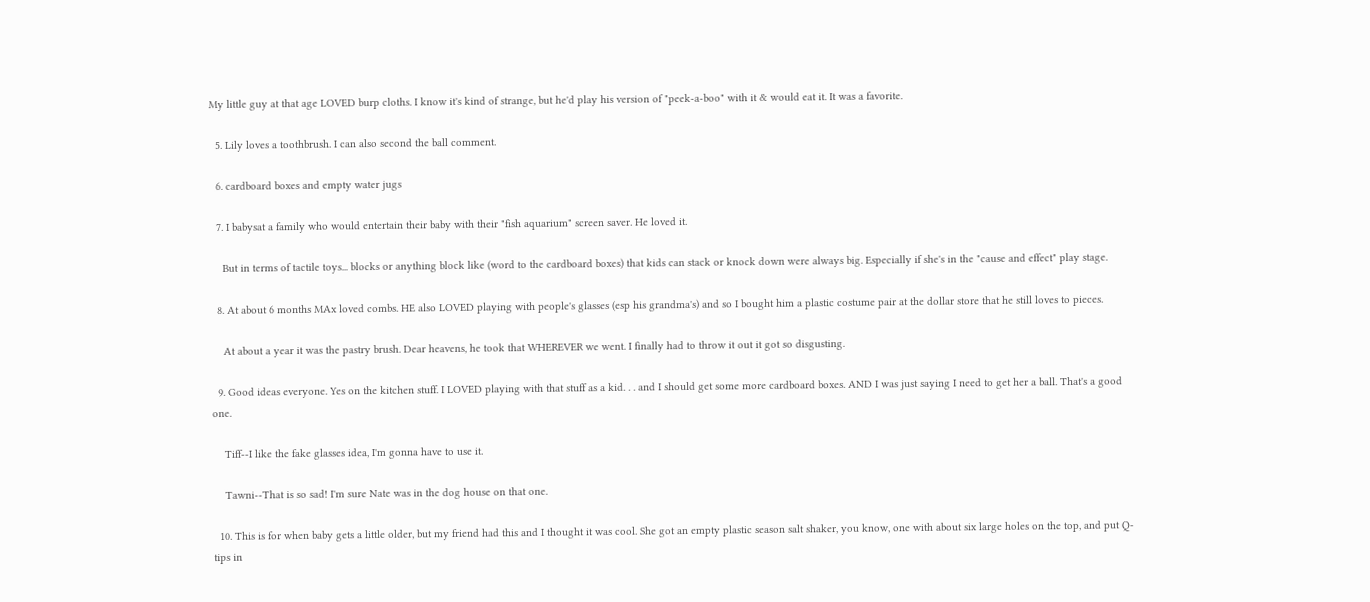My little guy at that age LOVED burp cloths. I know it's kind of strange, but he'd play his version of "peek-a-boo" with it & would eat it. It was a favorite.

  5. Lily loves a toothbrush. I can also second the ball comment.

  6. cardboard boxes and empty water jugs

  7. I babysat a family who would entertain their baby with their "fish aquarium" screen saver. He loved it.

    But in terms of tactile toys... blocks or anything block like (word to the cardboard boxes) that kids can stack or knock down were always big. Especially if she's in the "cause and effect" play stage.

  8. At about 6 months MAx loved combs. HE also LOVED playing with people's glasses (esp his grandma's) and so I bought him a plastic costume pair at the dollar store that he still loves to pieces.

    At about a year it was the pastry brush. Dear heavens, he took that WHEREVER we went. I finally had to throw it out it got so disgusting.

  9. Good ideas everyone. Yes on the kitchen stuff. I LOVED playing with that stuff as a kid. . . and I should get some more cardboard boxes. AND I was just saying I need to get her a ball. That's a good one.

    Tiff--I like the fake glasses idea, I'm gonna have to use it.

    Tawni--That is so sad! I'm sure Nate was in the dog house on that one.

  10. This is for when baby gets a little older, but my friend had this and I thought it was cool. She got an empty plastic season salt shaker, you know, one with about six large holes on the top, and put Q-tips in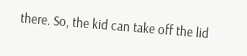there. So, the kid can take off the lid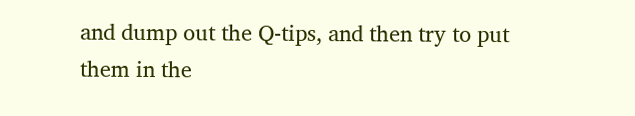and dump out the Q-tips, and then try to put them in the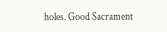holes. Good Sacrament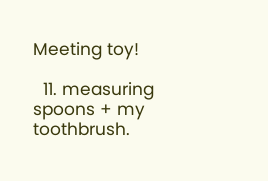Meeting toy!

  11. measuring spoons + my toothbrush.